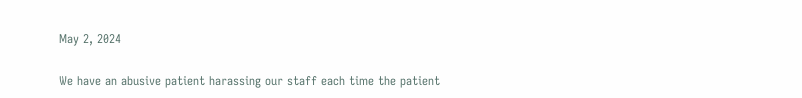May 2, 2024

We have an abusive patient harassing our staff each time the patient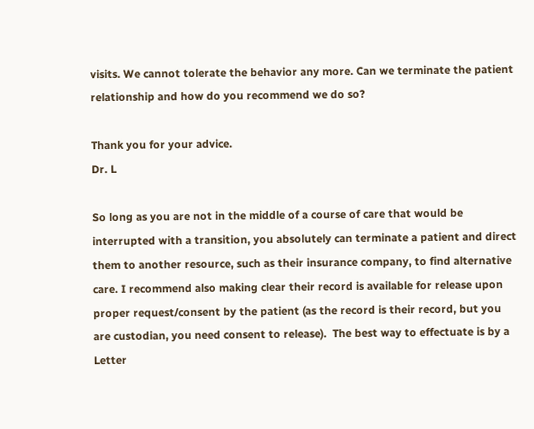visits. We cannot tolerate the behavior any more. Can we terminate the patient relationship and how do you recommend we do so?

Thank you for your advice.
Dr. L

So long as you are not in the middle of a course of care that would be interrupted with a transition, you absolutely can terminate a patient and direct them to another resource, such as their insurance company, to find alternative care. I recommend also making clear their record is available for release upon proper request/consent by the patient (as the record is their record, but you are custodian, you need consent to release).  The best way to effectuate is by a Letter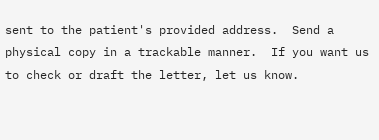sent to the patient's provided address.  Send a physical copy in a trackable manner.  If you want us to check or draft the letter, let us know.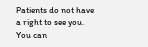Patients do not have a right to see you.  You can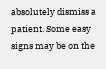absolutely dismiss a patient. Some easy signs may be on the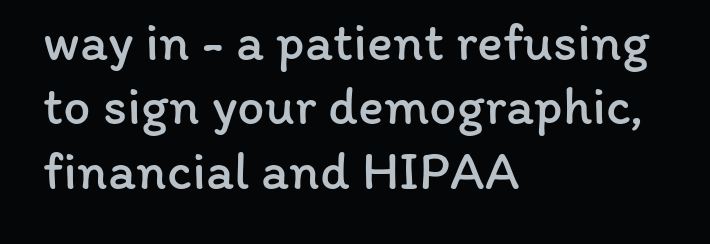way in - a patient refusing to sign your demographic, financial and HIPAA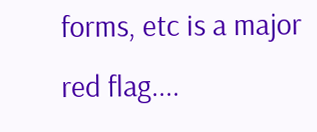forms, etc is a major red flag....